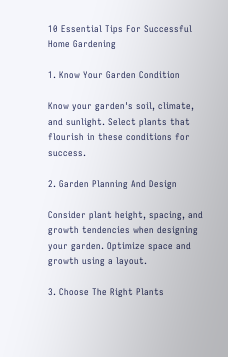10 Essential Tips For Successful Home Gardening

1. Know Your Garden Condition

Know your garden's soil, climate, and sunlight. Select plants that flourish in these conditions for success.

2. Garden Planning And Design

Consider plant height, spacing, and growth tendencies when designing your garden. Optimize space and growth using a layout.

3. Choose The Right Plants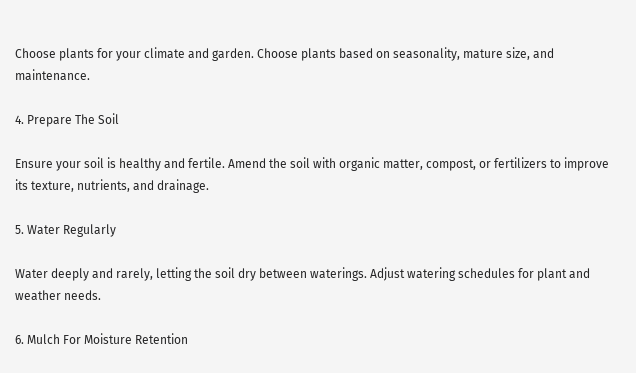Choose plants for your climate and garden. Choose plants based on seasonality, mature size, and maintenance.

4. Prepare The Soil

Ensure your soil is healthy and fertile. Amend the soil with organic matter, compost, or fertilizers to improve its texture, nutrients, and drainage.

5. Water Regularly

Water deeply and rarely, letting the soil dry between waterings. Adjust watering schedules for plant and weather needs.

6. Mulch For Moisture Retention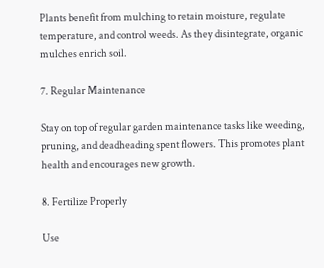Plants benefit from mulching to retain moisture, regulate temperature, and control weeds. As they disintegrate, organic mulches enrich soil.

7. Regular Maintenance

Stay on top of regular garden maintenance tasks like weeding, pruning, and deadheading spent flowers. This promotes plant health and encourages new growth.

8. Fertilize Properly

Use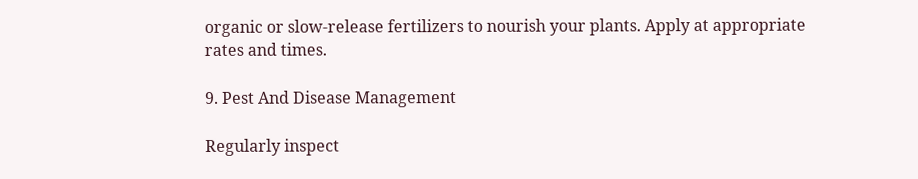organic or slow-release fertilizers to nourish your plants. Apply at appropriate rates and times.

9. Pest And Disease Management

Regularly inspect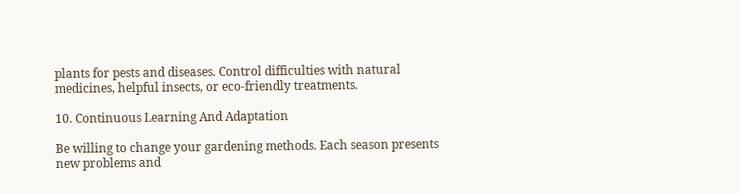plants for pests and diseases. Control difficulties with natural medicines, helpful insects, or eco-friendly treatments.

10. Continuous Learning And Adaptation

Be willing to change your gardening methods. Each season presents new problems and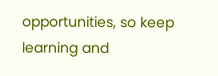opportunities, so keep learning and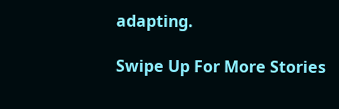adapting.

Swipe Up For More Stories